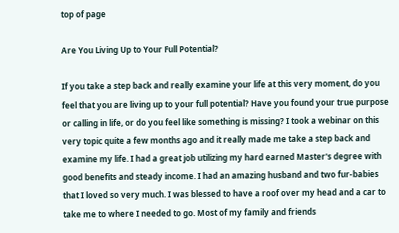top of page

Are You Living Up to Your Full Potential?

If you take a step back and really examine your life at this very moment, do you feel that you are living up to your full potential? Have you found your true purpose or calling in life, or do you feel like something is missing? I took a webinar on this very topic quite a few months ago and it really made me take a step back and examine my life. I had a great job utilizing my hard earned Master's degree with good benefits and steady income. I had an amazing husband and two fur-babies that I loved so very much. I was blessed to have a roof over my head and a car to take me to where I needed to go. Most of my family and friends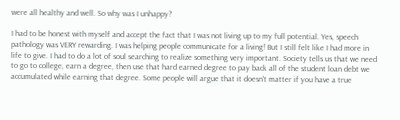were all healthy and well. So why was I unhappy?

I had to be honest with myself and accept the fact that I was not living up to my full potential. Yes, speech pathology was VERY rewarding. I was helping people communicate for a living! But I still felt like I had more in life to give. I had to do a lot of soul searching to realize something very important. Society tells us that we need to go to college, earn a degree, then use that hard earned degree to pay back all of the student loan debt we accumulated while earning that degree. Some people will argue that it doesn't matter if you have a true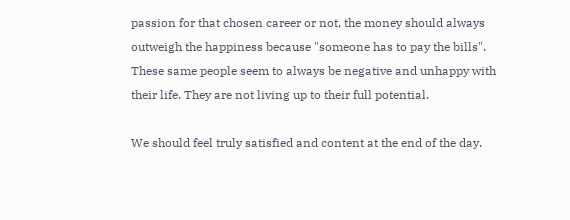passion for that chosen career or not, the money should always outweigh the happiness because "someone has to pay the bills". These same people seem to always be negative and unhappy with their life. They are not living up to their full potential.

We should feel truly satisfied and content at the end of the day.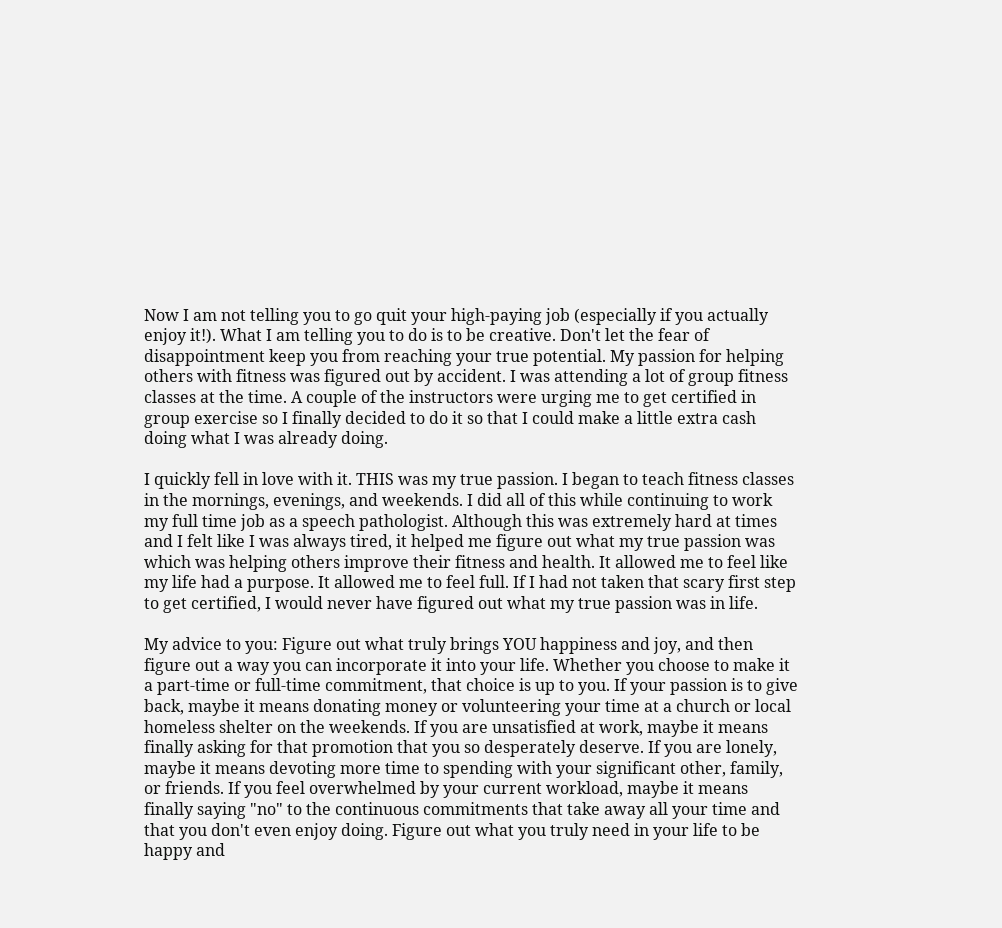Now I am not telling you to go quit your high-paying job (especially if you actually enjoy it!). What I am telling you to do is to be creative. Don't let the fear of disappointment keep you from reaching your true potential. My passion for helping others with fitness was figured out by accident. I was attending a lot of group fitness classes at the time. A couple of the instructors were urging me to get certified in group exercise so I finally decided to do it so that I could make a little extra cash doing what I was already doing.

I quickly fell in love with it. THIS was my true passion. I began to teach fitness classes in the mornings, evenings, and weekends. I did all of this while continuing to work my full time job as a speech pathologist. Although this was extremely hard at times and I felt like I was always tired, it helped me figure out what my true passion was which was helping others improve their fitness and health. It allowed me to feel like my life had a purpose. It allowed me to feel full. If I had not taken that scary first step to get certified, I would never have figured out what my true passion was in life.

My advice to you: Figure out what truly brings YOU happiness and joy, and then figure out a way you can incorporate it into your life. Whether you choose to make it a part-time or full-time commitment, that choice is up to you. If your passion is to give back, maybe it means donating money or volunteering your time at a church or local homeless shelter on the weekends. If you are unsatisfied at work, maybe it means finally asking for that promotion that you so desperately deserve. If you are lonely, maybe it means devoting more time to spending with your significant other, family, or friends. If you feel overwhelmed by your current workload, maybe it means finally saying "no" to the continuous commitments that take away all your time and that you don't even enjoy doing. Figure out what you truly need in your life to be happy and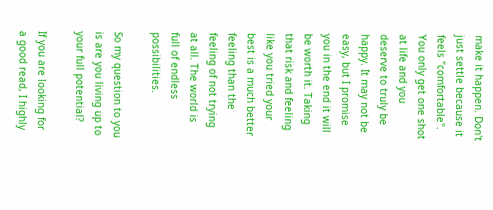make it happen. Don't just settle because it feels "comfortable". You only get one shot at life and you deserve to truly be happy. It may not be easy, but I promise you in the end it will be worth it. Taking that risk and feeling like you tried your best is a much better feeling than the feeling of not trying at all. The world is full of endless possibilities.

So my question to you is are you living up to your full potential?

If you are looking for a good read, I highly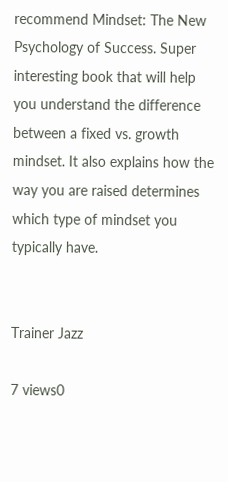recommend Mindset: The New Psychology of Success. Super interesting book that will help you understand the difference between a fixed vs. growth mindset. It also explains how the way you are raised determines which type of mindset you typically have.


Trainer Jazz

7 views0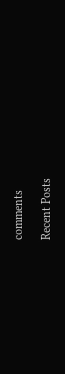comments

Recent Posts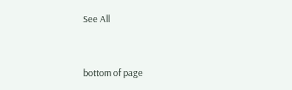See All


bottom of page